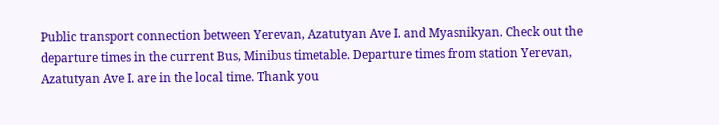Public transport connection between Yerevan, Azatutyan Ave I. and Myasnikyan. Check out the departure times in the current Bus, Minibus timetable. Departure times from station Yerevan, Azatutyan Ave I. are in the local time. Thank you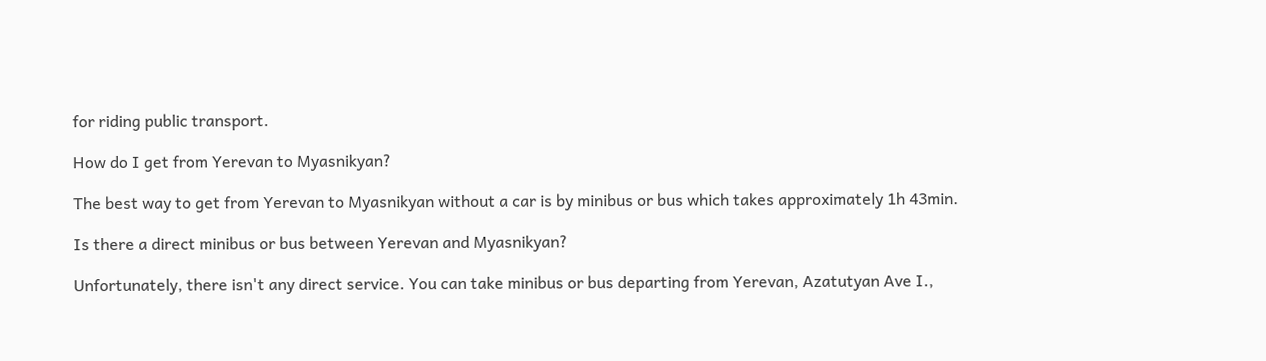for riding public transport.

How do I get from Yerevan to Myasnikyan?

The best way to get from Yerevan to Myasnikyan without a car is by minibus or bus which takes approximately 1h 43min.

Is there a direct minibus or bus between Yerevan and Myasnikyan?

Unfortunately, there isn't any direct service. You can take minibus or bus departing from Yerevan, Azatutyan Ave I.,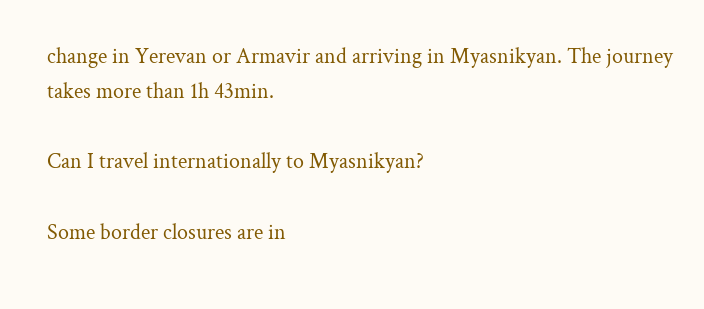change in Yerevan or Armavir and arriving in Myasnikyan. The journey takes more than 1h 43min.

Can I travel internationally to Myasnikyan?

Some border closures are in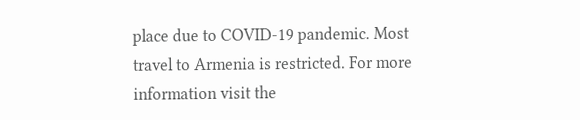place due to COVID-19 pandemic. Most travel to Armenia is restricted. For more information visit the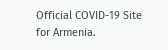Official COVID-19 Site for Armenia.